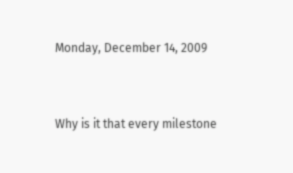Monday, December 14, 2009


Why is it that every milestone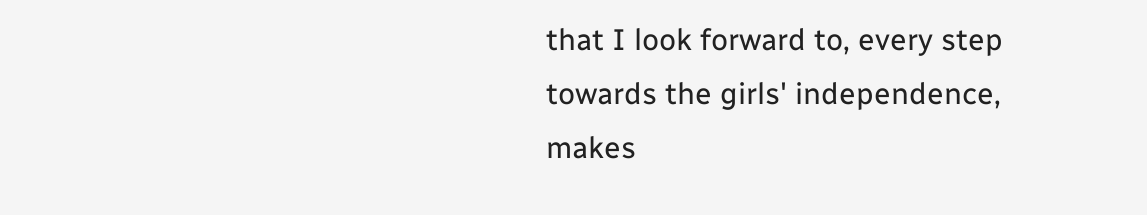that I look forward to, every step towards the girls' independence, makes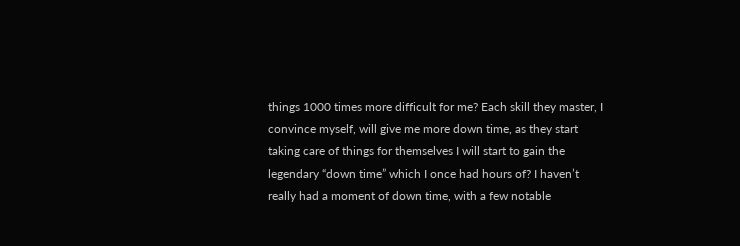things 1000 times more difficult for me? Each skill they master, I convince myself, will give me more down time, as they start taking care of things for themselves I will start to gain the legendary “down time” which I once had hours of? I haven’t really had a moment of down time, with a few notable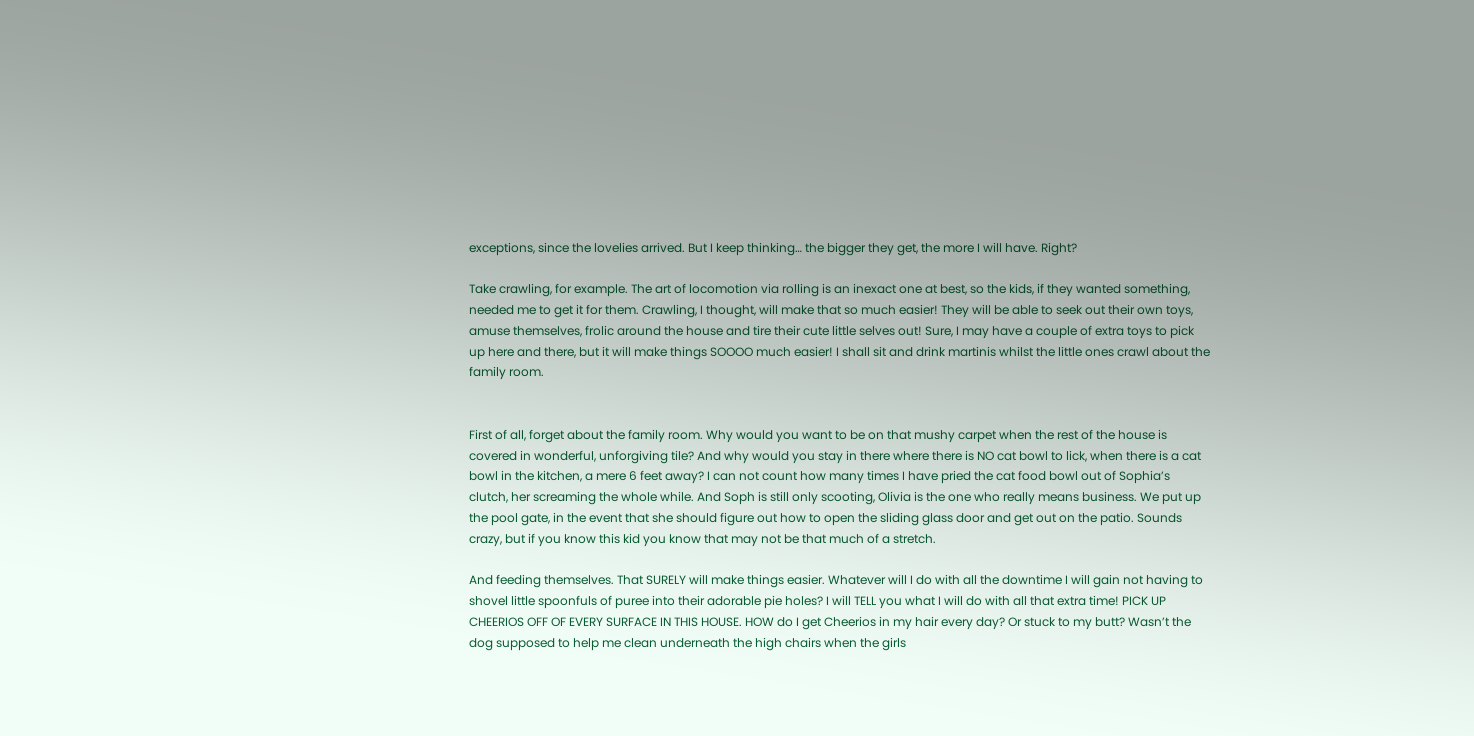exceptions, since the lovelies arrived. But I keep thinking… the bigger they get, the more I will have. Right?

Take crawling, for example. The art of locomotion via rolling is an inexact one at best, so the kids, if they wanted something, needed me to get it for them. Crawling, I thought, will make that so much easier! They will be able to seek out their own toys, amuse themselves, frolic around the house and tire their cute little selves out! Sure, I may have a couple of extra toys to pick up here and there, but it will make things SOOOO much easier! I shall sit and drink martinis whilst the little ones crawl about the family room.


First of all, forget about the family room. Why would you want to be on that mushy carpet when the rest of the house is covered in wonderful, unforgiving tile? And why would you stay in there where there is NO cat bowl to lick, when there is a cat bowl in the kitchen, a mere 6 feet away? I can not count how many times I have pried the cat food bowl out of Sophia’s clutch, her screaming the whole while. And Soph is still only scooting, Olivia is the one who really means business. We put up the pool gate, in the event that she should figure out how to open the sliding glass door and get out on the patio. Sounds crazy, but if you know this kid you know that may not be that much of a stretch.

And feeding themselves. That SURELY will make things easier. Whatever will I do with all the downtime I will gain not having to shovel little spoonfuls of puree into their adorable pie holes? I will TELL you what I will do with all that extra time! PICK UP CHEERIOS OFF OF EVERY SURFACE IN THIS HOUSE. HOW do I get Cheerios in my hair every day? Or stuck to my butt? Wasn’t the dog supposed to help me clean underneath the high chairs when the girls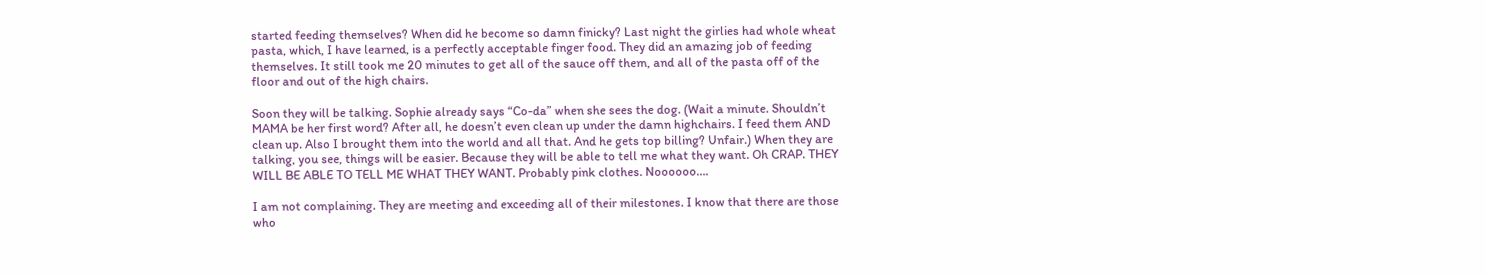started feeding themselves? When did he become so damn finicky? Last night the girlies had whole wheat pasta, which, I have learned, is a perfectly acceptable finger food. They did an amazing job of feeding themselves. It still took me 20 minutes to get all of the sauce off them, and all of the pasta off of the floor and out of the high chairs.

Soon they will be talking. Sophie already says “Co-da” when she sees the dog. (Wait a minute. Shouldn’t MAMA be her first word? After all, he doesn’t even clean up under the damn highchairs. I feed them AND clean up. Also I brought them into the world and all that. And he gets top billing? Unfair.) When they are talking, you see, things will be easier. Because they will be able to tell me what they want. Oh CRAP. THEY WILL BE ABLE TO TELL ME WHAT THEY WANT. Probably pink clothes. Noooooo….

I am not complaining. They are meeting and exceeding all of their milestones. I know that there are those who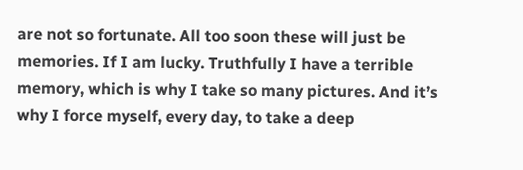are not so fortunate. All too soon these will just be memories. If I am lucky. Truthfully I have a terrible memory, which is why I take so many pictures. And it’s why I force myself, every day, to take a deep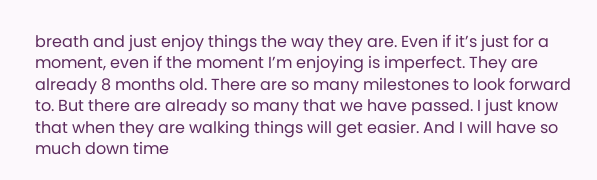breath and just enjoy things the way they are. Even if it’s just for a moment, even if the moment I’m enjoying is imperfect. They are already 8 months old. There are so many milestones to look forward to. But there are already so many that we have passed. I just know that when they are walking things will get easier. And I will have so much down time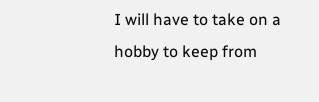I will have to take on a hobby to keep from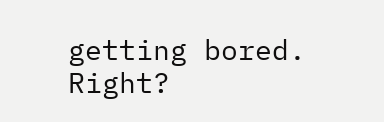getting bored. Right?